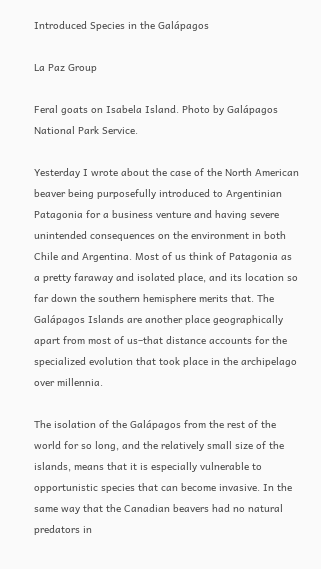Introduced Species in the Galápagos

La Paz Group

Feral goats on Isabela Island. Photo by Galápagos National Park Service.

Yesterday I wrote about the case of the North American beaver being purposefully introduced to Argentinian Patagonia for a business venture and having severe unintended consequences on the environment in both Chile and Argentina. Most of us think of Patagonia as a pretty faraway and isolated place, and its location so far down the southern hemisphere merits that. The Galápagos Islands are another place geographically apart from most of us–that distance accounts for the specialized evolution that took place in the archipelago over millennia.

The isolation of the Galápagos from the rest of the world for so long, and the relatively small size of the islands, means that it is especially vulnerable to opportunistic species that can become invasive. In the same way that the Canadian beavers had no natural predators in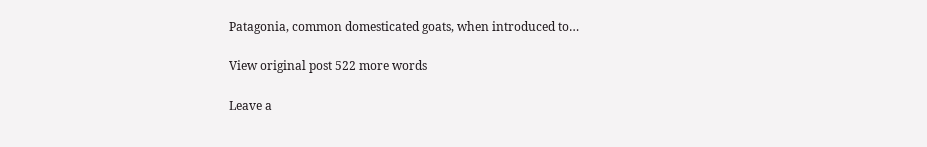Patagonia, common domesticated goats, when introduced to…

View original post 522 more words

Leave a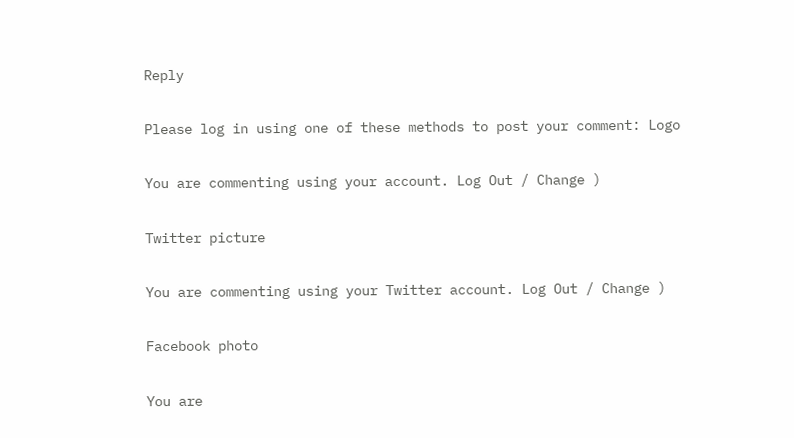Reply

Please log in using one of these methods to post your comment: Logo

You are commenting using your account. Log Out / Change )

Twitter picture

You are commenting using your Twitter account. Log Out / Change )

Facebook photo

You are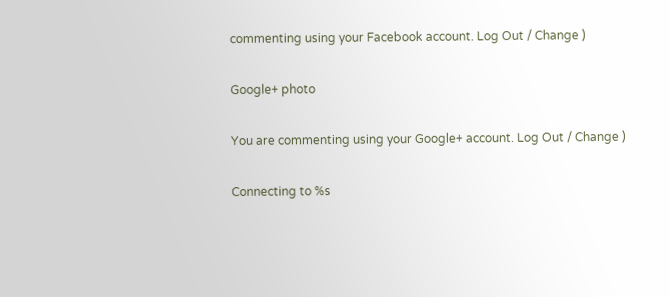commenting using your Facebook account. Log Out / Change )

Google+ photo

You are commenting using your Google+ account. Log Out / Change )

Connecting to %s